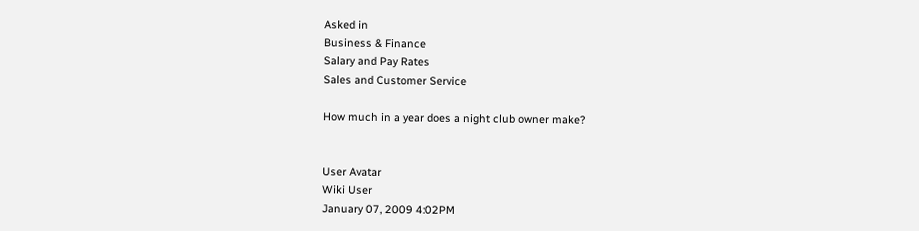Asked in
Business & Finance
Salary and Pay Rates
Sales and Customer Service

How much in a year does a night club owner make?


User Avatar
Wiki User
January 07, 2009 4:02PM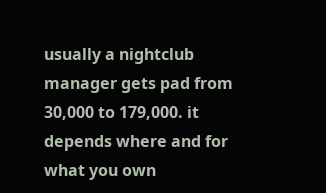usually a nightclub manager gets pad from 30,000 to 179,000. it depends where and for what you own